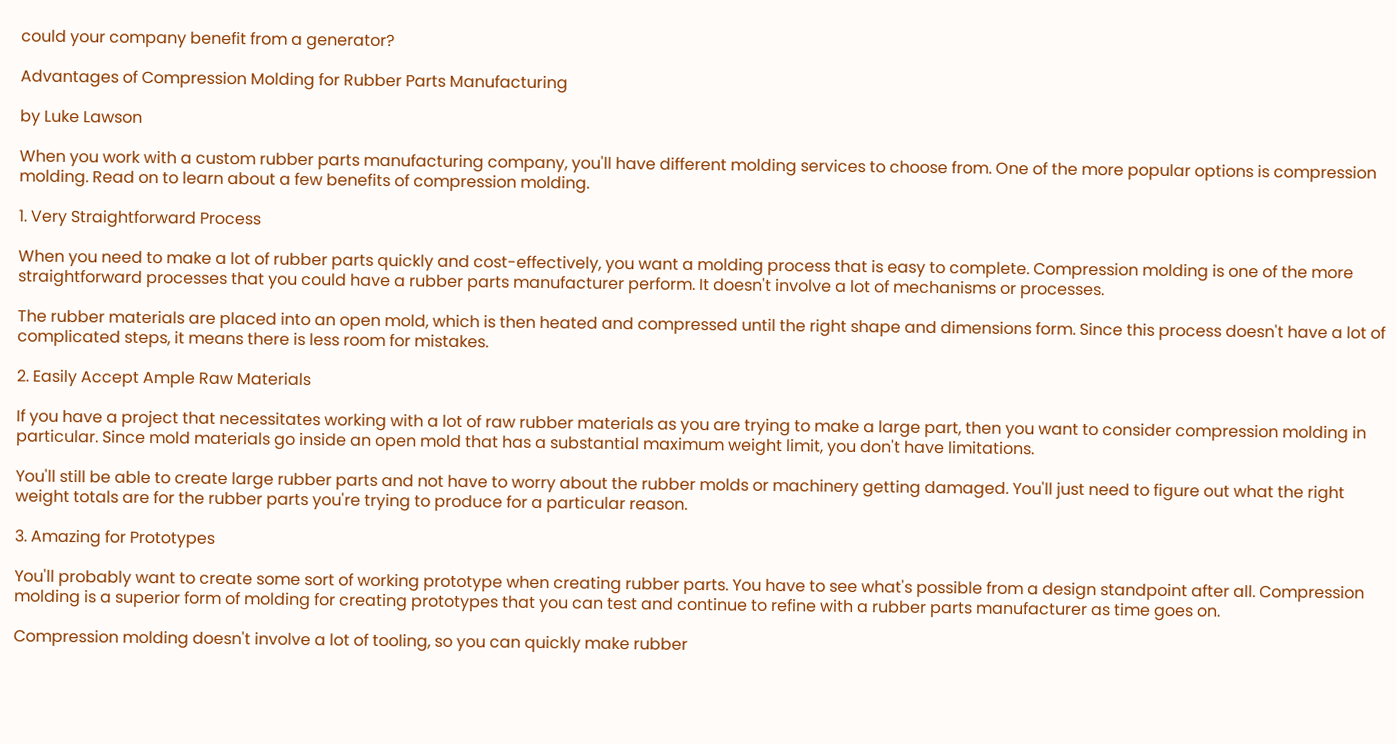could your company benefit from a generator?

Advantages of Compression Molding for Rubber Parts Manufacturing

by Luke Lawson

When you work with a custom rubber parts manufacturing company, you'll have different molding services to choose from. One of the more popular options is compression molding. Read on to learn about a few benefits of compression molding.

1. Very Straightforward Process

When you need to make a lot of rubber parts quickly and cost-effectively, you want a molding process that is easy to complete. Compression molding is one of the more straightforward processes that you could have a rubber parts manufacturer perform. It doesn't involve a lot of mechanisms or processes.

The rubber materials are placed into an open mold, which is then heated and compressed until the right shape and dimensions form. Since this process doesn't have a lot of complicated steps, it means there is less room for mistakes.

2. Easily Accept Ample Raw Materials

If you have a project that necessitates working with a lot of raw rubber materials as you are trying to make a large part, then you want to consider compression molding in particular. Since mold materials go inside an open mold that has a substantial maximum weight limit, you don't have limitations.

You'll still be able to create large rubber parts and not have to worry about the rubber molds or machinery getting damaged. You'll just need to figure out what the right weight totals are for the rubber parts you're trying to produce for a particular reason.

3. Amazing for Prototypes

You'll probably want to create some sort of working prototype when creating rubber parts. You have to see what's possible from a design standpoint after all. Compression molding is a superior form of molding for creating prototypes that you can test and continue to refine with a rubber parts manufacturer as time goes on.

Compression molding doesn't involve a lot of tooling, so you can quickly make rubber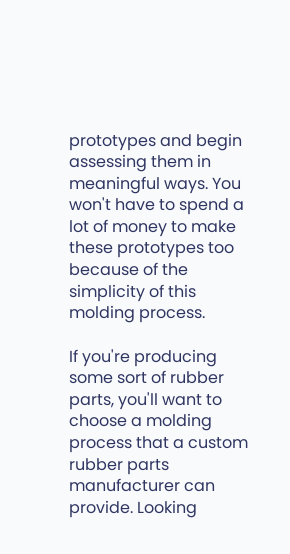prototypes and begin assessing them in meaningful ways. You won't have to spend a lot of money to make these prototypes too because of the simplicity of this molding process.

If you're producing some sort of rubber parts, you'll want to choose a molding process that a custom rubber parts manufacturer can provide. Looking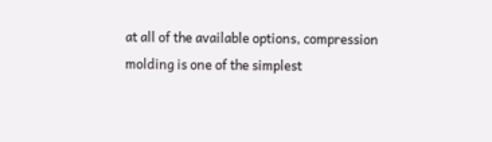at all of the available options, compression molding is one of the simplest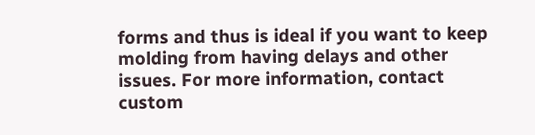forms and thus is ideal if you want to keep molding from having delays and other issues. For more information, contact custom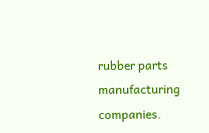rubber parts manufacturing companies.